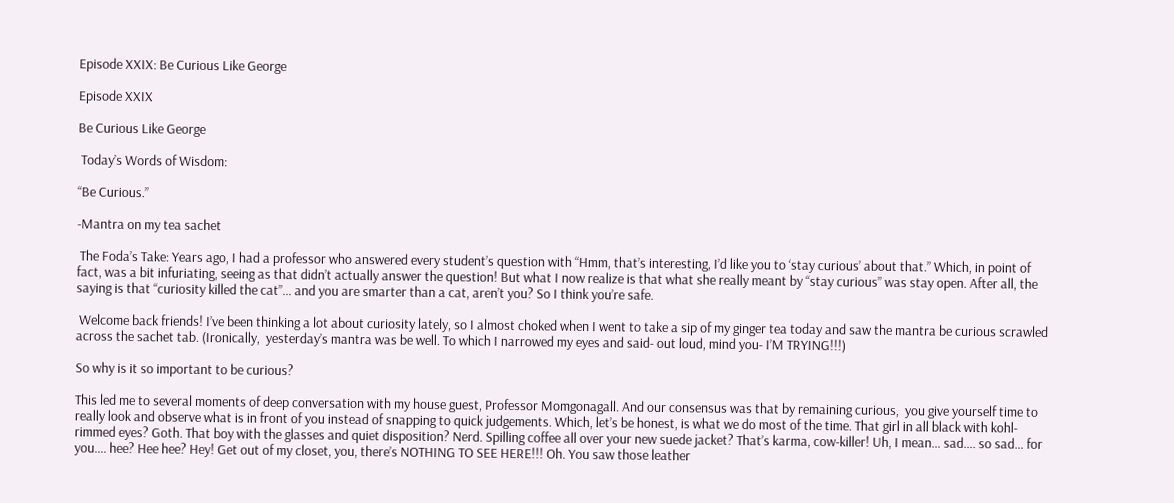Episode XXIX: Be Curious Like George

Episode XXIX

Be Curious Like George

 Today’s Words of Wisdom:

“Be Curious.”

-Mantra on my tea sachet

 The Foda’s Take: Years ago, I had a professor who answered every student’s question with “Hmm, that’s interesting, I’d like you to ‘stay curious’ about that.” Which, in point of fact, was a bit infuriating, seeing as that didn’t actually answer the question! But what I now realize is that what she really meant by “stay curious” was stay open. After all, the saying is that “curiosity killed the cat”… and you are smarter than a cat, aren’t you? So I think you’re safe.

 Welcome back friends! I’ve been thinking a lot about curiosity lately, so I almost choked when I went to take a sip of my ginger tea today and saw the mantra be curious scrawled across the sachet tab. (Ironically,  yesterday’s mantra was be well. To which I narrowed my eyes and said- out loud, mind you- I’M TRYING!!!)

So why is it so important to be curious?

This led me to several moments of deep conversation with my house guest, Professor Momgonagall. And our consensus was that by remaining curious,  you give yourself time to really look and observe what is in front of you instead of snapping to quick judgements. Which, let’s be honest, is what we do most of the time. That girl in all black with kohl-rimmed eyes? Goth. That boy with the glasses and quiet disposition? Nerd. Spilling coffee all over your new suede jacket? That’s karma, cow-killer! Uh, I mean… sad…. so sad… for you…. hee? Hee hee? Hey! Get out of my closet, you, there’s NOTHING TO SEE HERE!!! Oh. You saw those leather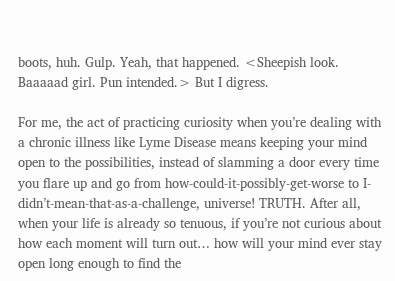boots, huh. Gulp. Yeah, that happened. <Sheepish look. Baaaaad girl. Pun intended.> But I digress.

For me, the act of practicing curiosity when you’re dealing with a chronic illness like Lyme Disease means keeping your mind open to the possibilities, instead of slamming a door every time you flare up and go from how-could-it-possibly-get-worse to I-didn’t-mean-that-as-a-challenge, universe! TRUTH. After all, when your life is already so tenuous, if you’re not curious about how each moment will turn out… how will your mind ever stay open long enough to find the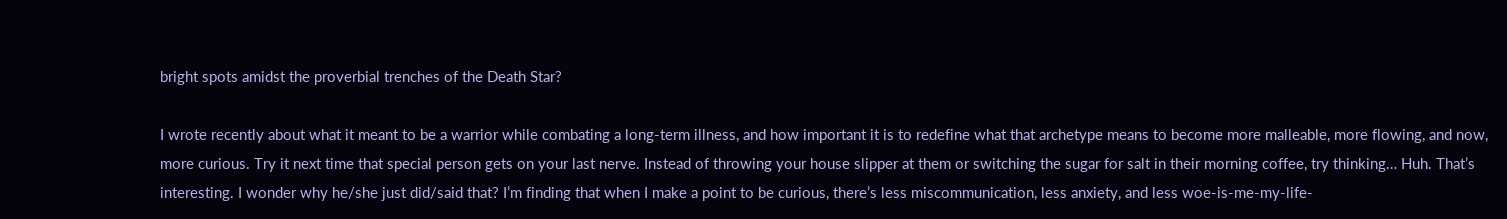bright spots amidst the proverbial trenches of the Death Star?

I wrote recently about what it meant to be a warrior while combating a long-term illness, and how important it is to redefine what that archetype means to become more malleable, more flowing, and now, more curious. Try it next time that special person gets on your last nerve. Instead of throwing your house slipper at them or switching the sugar for salt in their morning coffee, try thinking… Huh. That’s interesting. I wonder why he/she just did/said that? I’m finding that when I make a point to be curious, there’s less miscommunication, less anxiety, and less woe-is-me-my-life-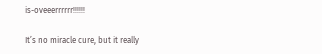is-oveeerrrrrr!!!!!!

It’s no miracle cure, but it really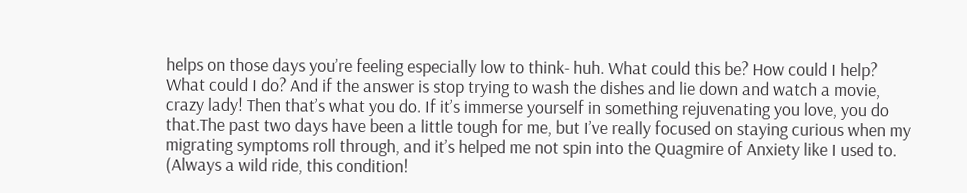helps on those days you’re feeling especially low to think- huh. What could this be? How could I help? What could I do? And if the answer is stop trying to wash the dishes and lie down and watch a movie, crazy lady! Then that’s what you do. If it’s immerse yourself in something rejuvenating you love, you do that.The past two days have been a little tough for me, but I’ve really focused on staying curious when my migrating symptoms roll through, and it’s helped me not spin into the Quagmire of Anxiety like I used to. (Always a wild ride, this condition!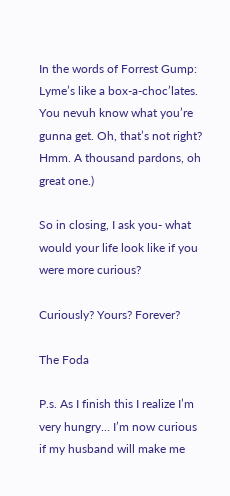In the words of Forrest Gump: Lyme’s like a box-a-choc’lates. You nevuh know what you’re gunna get. Oh, that’s not right? Hmm. A thousand pardons, oh great one.)

So in closing, I ask you- what would your life look like if you were more curious?

Curiously? Yours? Forever?

The Foda

P.s. As I finish this I realize I’m very hungry… I’m now curious if my husband will make me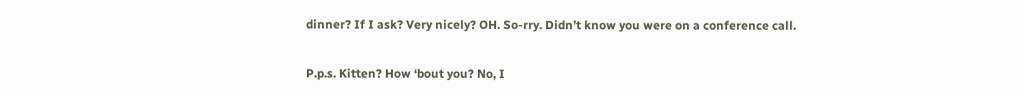dinner? If I ask? Very nicely? OH. So-rry. Didn’t know you were on a conference call.

P.p.s. Kitten? How ‘bout you? No, I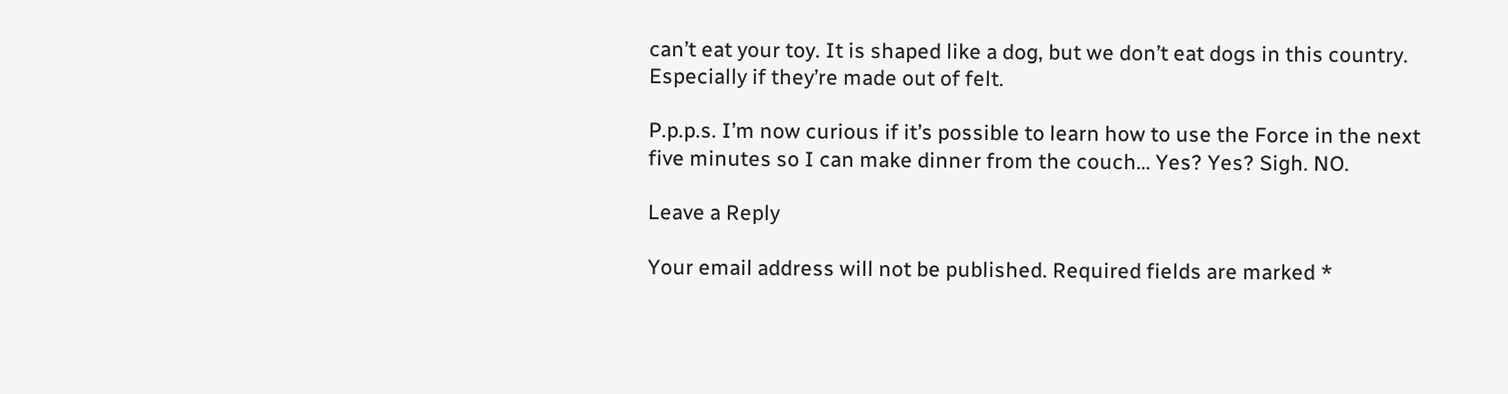can’t eat your toy. It is shaped like a dog, but we don’t eat dogs in this country. Especially if they’re made out of felt.

P.p.p.s. I’m now curious if it’s possible to learn how to use the Force in the next five minutes so I can make dinner from the couch… Yes? Yes? Sigh. NO.

Leave a Reply

Your email address will not be published. Required fields are marked *